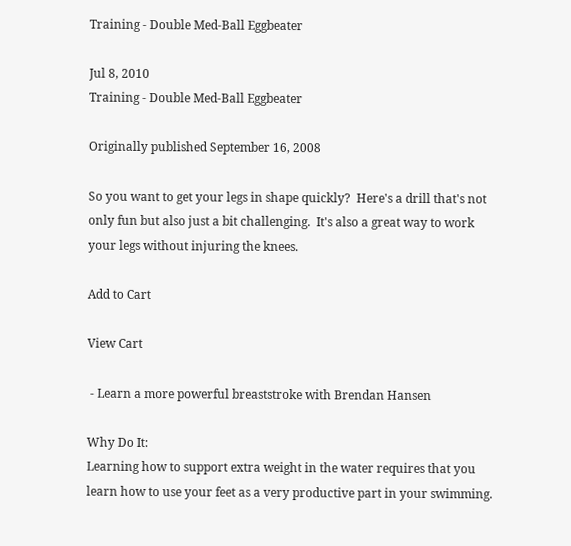Training - Double Med-Ball Eggbeater

Jul 8, 2010
Training - Double Med-Ball Eggbeater

Originally published September 16, 2008

So you want to get your legs in shape quickly?  Here's a drill that's not only fun but also just a bit challenging.  It's also a great way to work your legs without injuring the knees.

Add to Cart

View Cart

 - Learn a more powerful breaststroke with Brendan Hansen

Why Do It:
Learning how to support extra weight in the water requires that you learn how to use your feet as a very productive part in your swimming.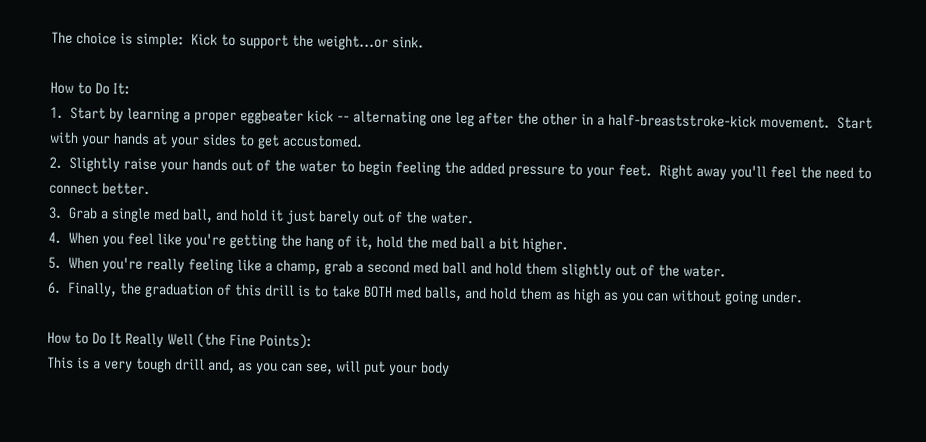The choice is simple:  Kick to support the weight...or sink.

How to Do It:
1.  Start by learning a proper eggbeater kick -- alternating one leg after the other in a half-breaststroke-kick movement.  Start with your hands at your sides to get accustomed.
2.  Slightly raise your hands out of the water to begin feeling the added pressure to your feet.  Right away you'll feel the need to connect better.
3.  Grab a single med ball, and hold it just barely out of the water.
4.  When you feel like you're getting the hang of it, hold the med ball a bit higher.
5.  When you're really feeling like a champ, grab a second med ball and hold them slightly out of the water.
6.  Finally, the graduation of this drill is to take BOTH med balls, and hold them as high as you can without going under.

How to Do It Really Well (the Fine Points):
This is a very tough drill and, as you can see, will put your body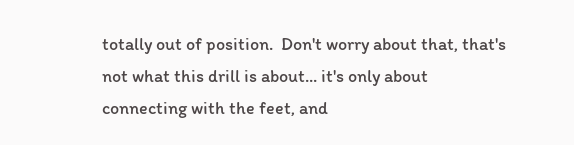totally out of position.  Don't worry about that, that's not what this drill is about... it's only about connecting with the feet, and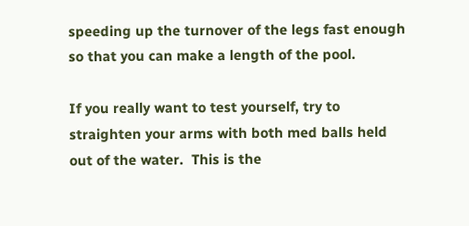speeding up the turnover of the legs fast enough so that you can make a length of the pool.

If you really want to test yourself, try to straighten your arms with both med balls held out of the water.  This is the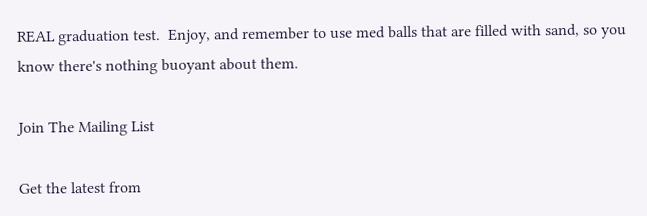REAL graduation test.  Enjoy, and remember to use med balls that are filled with sand, so you know there's nothing buoyant about them.

Join The Mailing List

Get the latest from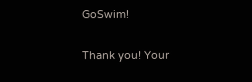GoSwim!

Thank you! Your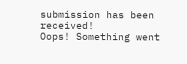submission has been received!
Oops! Something went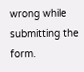wrong while submitting the form.